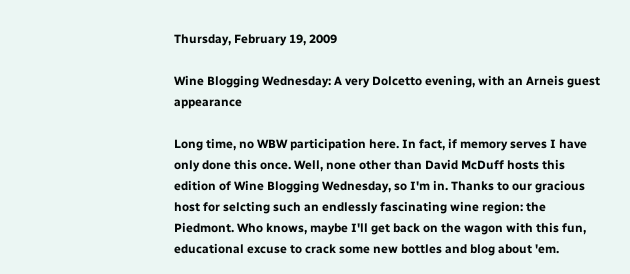Thursday, February 19, 2009

Wine Blogging Wednesday: A very Dolcetto evening, with an Arneis guest appearance

Long time, no WBW participation here. In fact, if memory serves I have only done this once. Well, none other than David McDuff hosts this edition of Wine Blogging Wednesday, so I'm in. Thanks to our gracious host for selcting such an endlessly fascinating wine region: the Piedmont. Who knows, maybe I'll get back on the wagon with this fun, educational excuse to crack some new bottles and blog about 'em.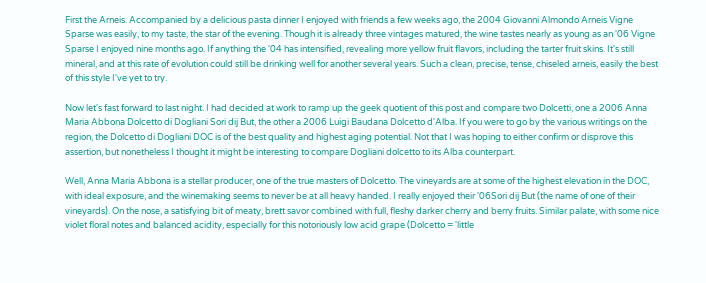First the Arneis. Accompanied by a delicious pasta dinner I enjoyed with friends a few weeks ago, the 2004 Giovanni Almondo Arneis Vigne Sparse was easily, to my taste, the star of the evening. Though it is already three vintages matured, the wine tastes nearly as young as an '06 Vigne Sparse I enjoyed nine months ago. If anything the '04 has intensified, revealing more yellow fruit flavors, including the tarter fruit skins. It's still mineral, and at this rate of evolution could still be drinking well for another several years. Such a clean, precise, tense, chiseled arneis, easily the best of this style I've yet to try.

Now let's fast forward to last night. I had decided at work to ramp up the geek quotient of this post and compare two Dolcetti, one a 2006 Anna Maria Abbona Dolcetto di Dogliani Sori dij But, the other a 2006 Luigi Baudana Dolcetto d'Alba. If you were to go by the various writings on the region, the Dolcetto di Dogliani DOC is of the best quality and highest aging potential. Not that I was hoping to either confirm or disprove this assertion, but nonetheless I thought it might be interesting to compare Dogliani dolcetto to its Alba counterpart.

Well, Anna Maria Abbona is a stellar producer, one of the true masters of Dolcetto. The vineyards are at some of the highest elevation in the DOC, with ideal exposure, and the winemaking seems to never be at all heavy handed. I really enjoyed their '06Sori dij But (the name of one of their vineyards). On the nose, a satisfying bit of meaty, brett savor combined with full, fleshy darker cherry and berry fruits. Similar palate, with some nice violet floral notes and balanced acidity, especially for this notoriously low acid grape (Dolcetto = 'little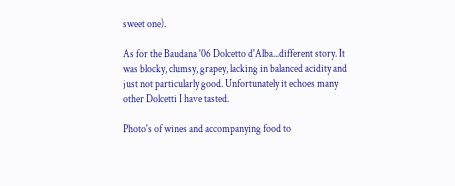sweet one).

As for the Baudana '06 Dolcetto d'Alba...different story. It was blocky, clumsy, grapey, lacking in balanced acidity and just not particularly good. Unfortunately it echoes many other Dolcetti I have tasted.

Photo's of wines and accompanying food to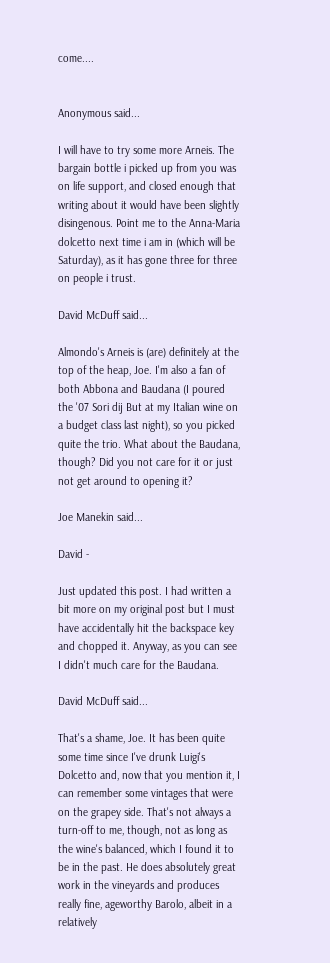come....


Anonymous said...

I will have to try some more Arneis. The bargain bottle i picked up from you was on life support, and closed enough that writing about it would have been slightly disingenous. Point me to the Anna-Maria dolcetto next time i am in (which will be Saturday), as it has gone three for three on people i trust.

David McDuff said...

Almondo's Arneis is (are) definitely at the top of the heap, Joe. I'm also a fan of both Abbona and Baudana (I poured the '07 Sori dij But at my Italian wine on a budget class last night), so you picked quite the trio. What about the Baudana, though? Did you not care for it or just not get around to opening it?

Joe Manekin said...

David -

Just updated this post. I had written a bit more on my original post but I must have accidentally hit the backspace key and chopped it. Anyway, as you can see I didn't much care for the Baudana.

David McDuff said...

That's a shame, Joe. It has been quite some time since I've drunk Luigi's Dolcetto and, now that you mention it, I can remember some vintages that were on the grapey side. That's not always a turn-off to me, though, not as long as the wine's balanced, which I found it to be in the past. He does absolutely great work in the vineyards and produces really fine, ageworthy Barolo, albeit in a relatively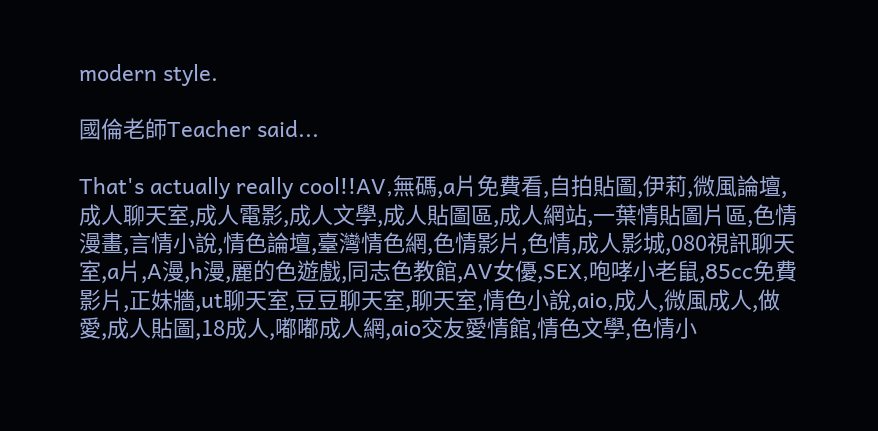modern style.

國倫老師Teacher said...

That's actually really cool!!AV,無碼,a片免費看,自拍貼圖,伊莉,微風論壇,成人聊天室,成人電影,成人文學,成人貼圖區,成人網站,一葉情貼圖片區,色情漫畫,言情小說,情色論壇,臺灣情色網,色情影片,色情,成人影城,080視訊聊天室,a片,A漫,h漫,麗的色遊戲,同志色教館,AV女優,SEX,咆哮小老鼠,85cc免費影片,正妹牆,ut聊天室,豆豆聊天室,聊天室,情色小說,aio,成人,微風成人,做愛,成人貼圖,18成人,嘟嘟成人網,aio交友愛情館,情色文學,色情小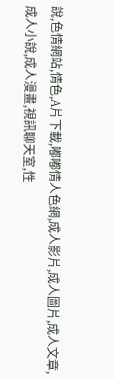說,色情網站,情色,A片下載,嘟嘟情人色網,成人影片,成人圖片,成人文章,成人小說,成人漫畫,視訊聊天室,性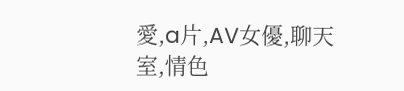愛,a片,AV女優,聊天室,情色